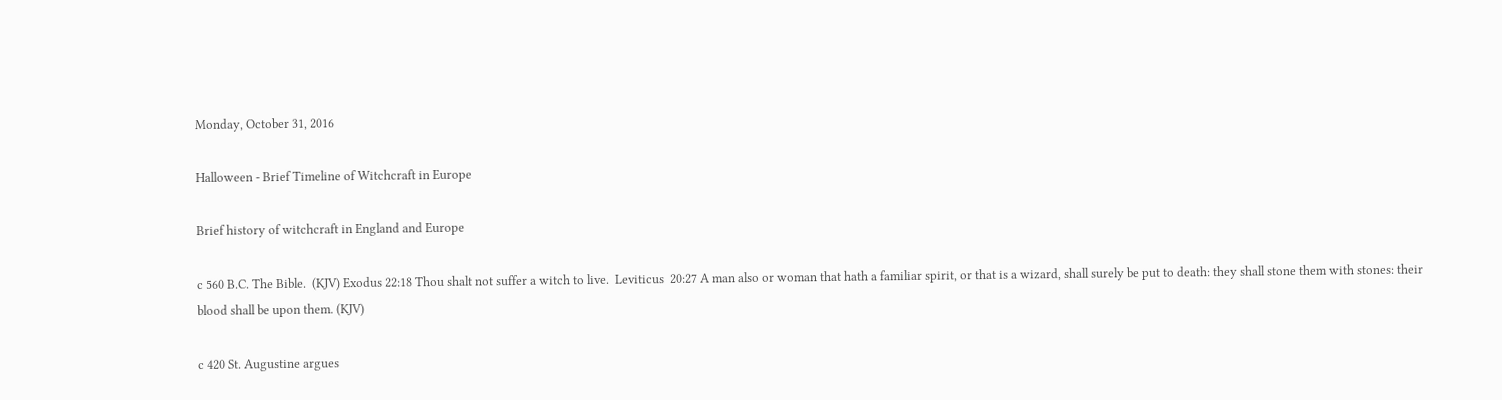Monday, October 31, 2016

Halloween - Brief Timeline of Witchcraft in Europe

Brief history of witchcraft in England and Europe

c 560 B.C. The Bible.  (KJV) Exodus 22:18 Thou shalt not suffer a witch to live.  Leviticus  20:27 A man also or woman that hath a familiar spirit, or that is a wizard, shall surely be put to death: they shall stone them with stones: their blood shall be upon them. (KJV)

c 420 St. Augustine argues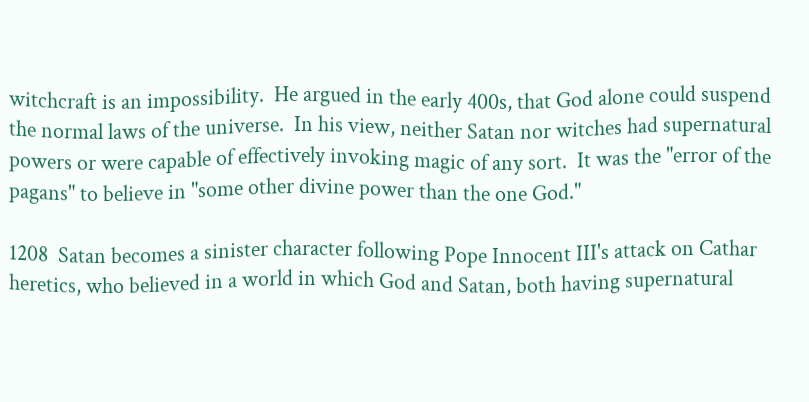witchcraft is an impossibility.  He argued in the early 400s, that God alone could suspend the normal laws of the universe.  In his view, neither Satan nor witches had supernatural powers or were capable of effectively invoking magic of any sort.  It was the "error of the pagans" to believe in "some other divine power than the one God."

1208  Satan becomes a sinister character following Pope Innocent III's attack on Cathar heretics, who believed in a world in which God and Satan, both having supernatural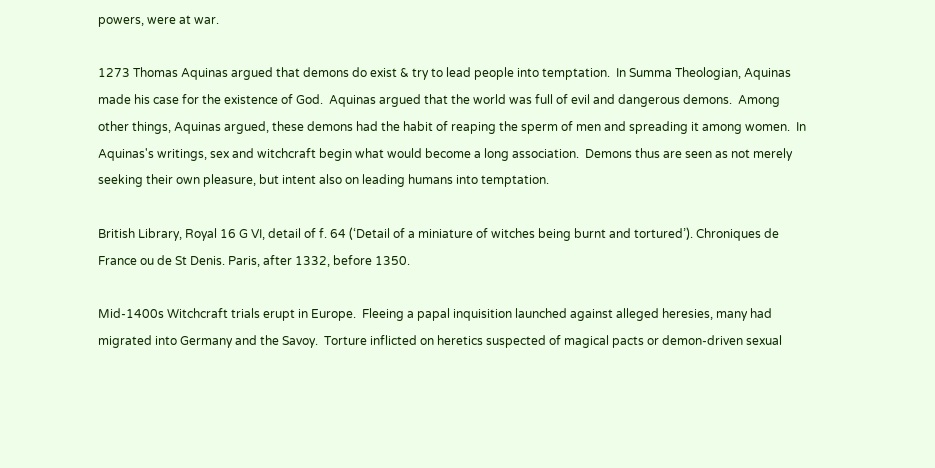powers, were at war.

1273 Thomas Aquinas argued that demons do exist & try to lead people into temptation.  In Summa Theologian, Aquinas made his case for the existence of God.  Aquinas argued that the world was full of evil and dangerous demons.  Among other things, Aquinas argued, these demons had the habit of reaping the sperm of men and spreading it among women.  In Aquinas's writings, sex and witchcraft begin what would become a long association.  Demons thus are seen as not merely seeking their own pleasure, but intent also on leading humans into temptation.

British Library, Royal 16 G VI, detail of f. 64 (‘Detail of a miniature of witches being burnt and tortured’). Chroniques de France ou de St Denis. Paris, after 1332, before 1350.

Mid-1400s Witchcraft trials erupt in Europe.  Fleeing a papal inquisition launched against alleged heresies, many had migrated into Germany and the Savoy.  Torture inflicted on heretics suspected of magical pacts or demon-driven sexual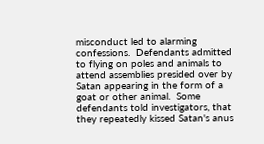misconduct led to alarming confessions.  Defendants admitted to flying on poles and animals to attend assemblies presided over by Satan appearing in the form of a goat or other animal.  Some defendants told investigators, that they repeatedly kissed Satan's anus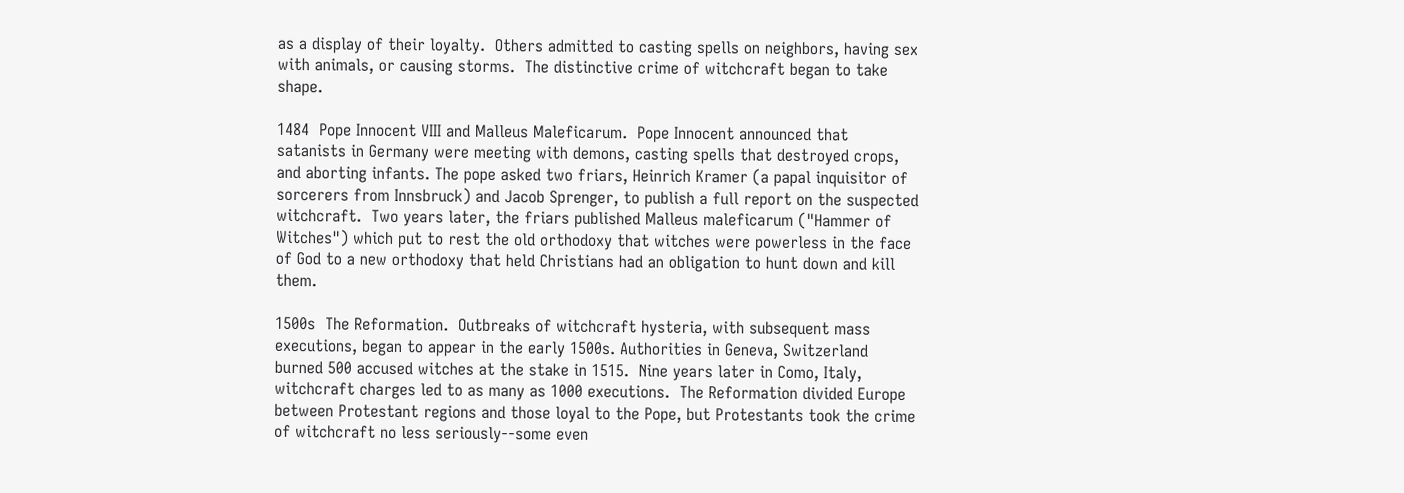as a display of their loyalty.  Others admitted to casting spells on neighbors, having sex with animals, or causing storms.  The distinctive crime of witchcraft began to take shape.

1484  Pope Innocent VIII and Malleus Maleficarum.  Pope Innocent announced that satanists in Germany were meeting with demons, casting spells that destroyed crops, and aborting infants. The pope asked two friars, Heinrich Kramer (a papal inquisitor of sorcerers from Innsbruck) and Jacob Sprenger, to publish a full report on the suspected witchcraft.  Two years later, the friars published Malleus maleficarum ("Hammer of Witches") which put to rest the old orthodoxy that witches were powerless in the face of God to a new orthodoxy that held Christians had an obligation to hunt down and kill them.

1500s  The Reformation.  Outbreaks of witchcraft hysteria, with subsequent mass executions, began to appear in the early 1500s. Authorities in Geneva, Switzerland burned 500 accused witches at the stake in 1515.  Nine years later in Como, Italy, witchcraft charges led to as many as 1000 executions.  The Reformation divided Europe between Protestant regions and those loyal to the Pope, but Protestants took the crime of witchcraft no less seriously--some even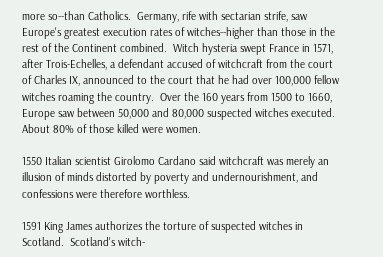more so--than Catholics.  Germany, rife with sectarian strife, saw Europe's greatest execution rates of witches--higher than those in the rest of the Continent combined.  Witch hysteria swept France in 1571, after Trois-Echelles, a defendant accused of witchcraft from the court of Charles IX, announced to the court that he had over 100,000 fellow witches roaming the country.  Over the 160 years from 1500 to 1660, Europe saw between 50,000 and 80,000 suspected witches executed.  About 80% of those killed were women.

1550 Italian scientist Girolomo Cardano said witchcraft was merely an illusion of minds distorted by poverty and undernourishment, and confessions were therefore worthless.

1591 King James authorizes the torture of suspected witches in Scotland.  Scotland's witch-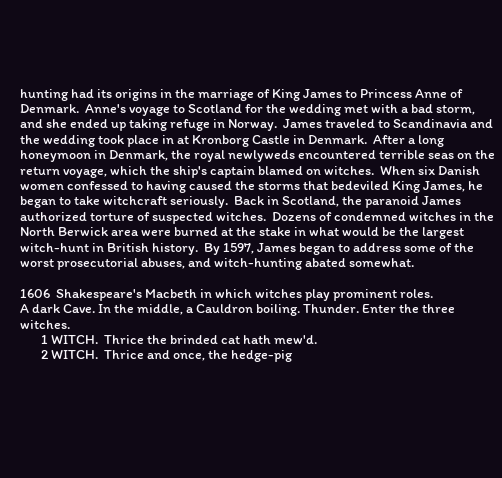hunting had its origins in the marriage of King James to Princess Anne of Denmark.  Anne's voyage to Scotland for the wedding met with a bad storm, and she ended up taking refuge in Norway.  James traveled to Scandinavia and the wedding took place in at Kronborg Castle in Denmark.  After a long honeymoon in Denmark, the royal newlyweds encountered terrible seas on the return voyage, which the ship's captain blamed on witches.  When six Danish women confessed to having caused the storms that bedeviled King James, he began to take witchcraft seriously.  Back in Scotland, the paranoid James authorized torture of suspected witches.  Dozens of condemned witches in the North Berwick area were burned at the stake in what would be the largest witch-hunt in British history.  By 1597, James began to address some of the worst prosecutorial abuses, and witch-hunting abated somewhat.

1606  Shakespeare's Macbeth in which witches play prominent roles.
A dark Cave. In the middle, a Cauldron boiling. Thunder. Enter the three witches.
       1 WITCH.  Thrice the brinded cat hath mew'd.
       2 WITCH.  Thrice and once, the hedge-pig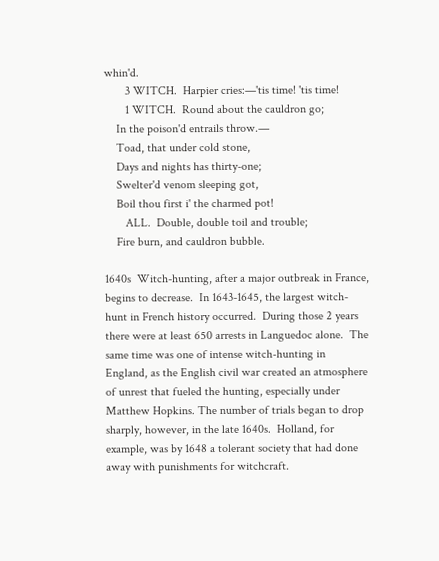whin'd.
       3 WITCH.  Harpier cries:—'tis time! 'tis time!
       1 WITCH.  Round about the cauldron go;
    In the poison'd entrails throw.—
    Toad, that under cold stone,
    Days and nights has thirty-one;
    Swelter'd venom sleeping got,
    Boil thou first i' the charmed pot!
       ALL.  Double, double toil and trouble;
    Fire burn, and cauldron bubble.

1640s  Witch-hunting, after a major outbreak in France, begins to decrease.  In 1643-1645, the largest witch-hunt in French history occurred.  During those 2 years there were at least 650 arrests in Languedoc alone.  The same time was one of intense witch-hunting in England, as the English civil war created an atmosphere of unrest that fueled the hunting, especially under Matthew Hopkins. The number of trials began to drop sharply, however, in the late 1640s.  Holland, for example, was by 1648 a tolerant society that had done away with punishments for witchcraft.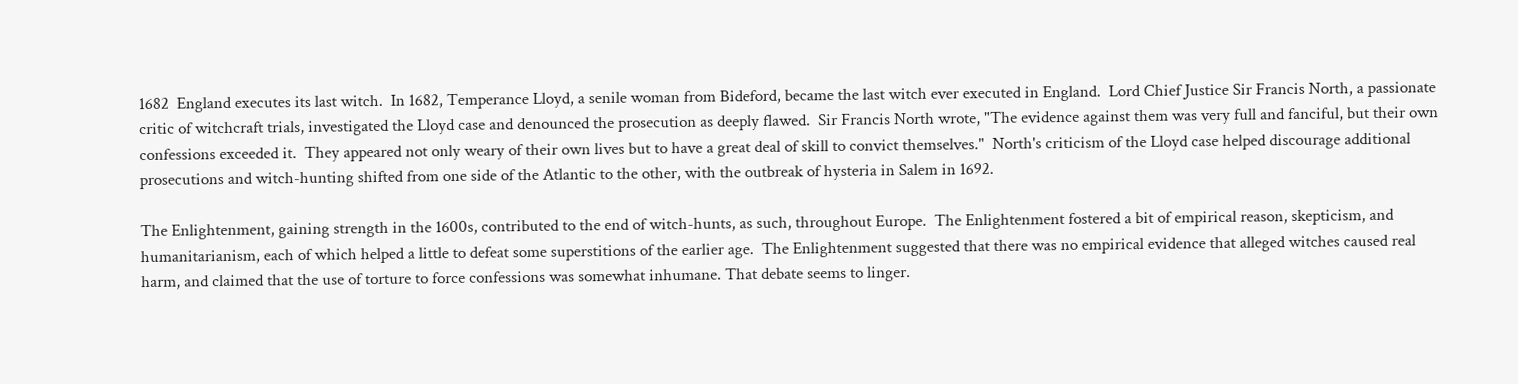1682  England executes its last witch.  In 1682, Temperance Lloyd, a senile woman from Bideford, became the last witch ever executed in England.  Lord Chief Justice Sir Francis North, a passionate critic of witchcraft trials, investigated the Lloyd case and denounced the prosecution as deeply flawed.  Sir Francis North wrote, "The evidence against them was very full and fanciful, but their own confessions exceeded it.  They appeared not only weary of their own lives but to have a great deal of skill to convict themselves."  North's criticism of the Lloyd case helped discourage additional prosecutions and witch-hunting shifted from one side of the Atlantic to the other, with the outbreak of hysteria in Salem in 1692.

The Enlightenment, gaining strength in the 1600s, contributed to the end of witch-hunts, as such, throughout Europe.  The Enlightenment fostered a bit of empirical reason, skepticism, and humanitarianism, each of which helped a little to defeat some superstitions of the earlier age.  The Enlightenment suggested that there was no empirical evidence that alleged witches caused real harm, and claimed that the use of torture to force confessions was somewhat inhumane. That debate seems to linger.